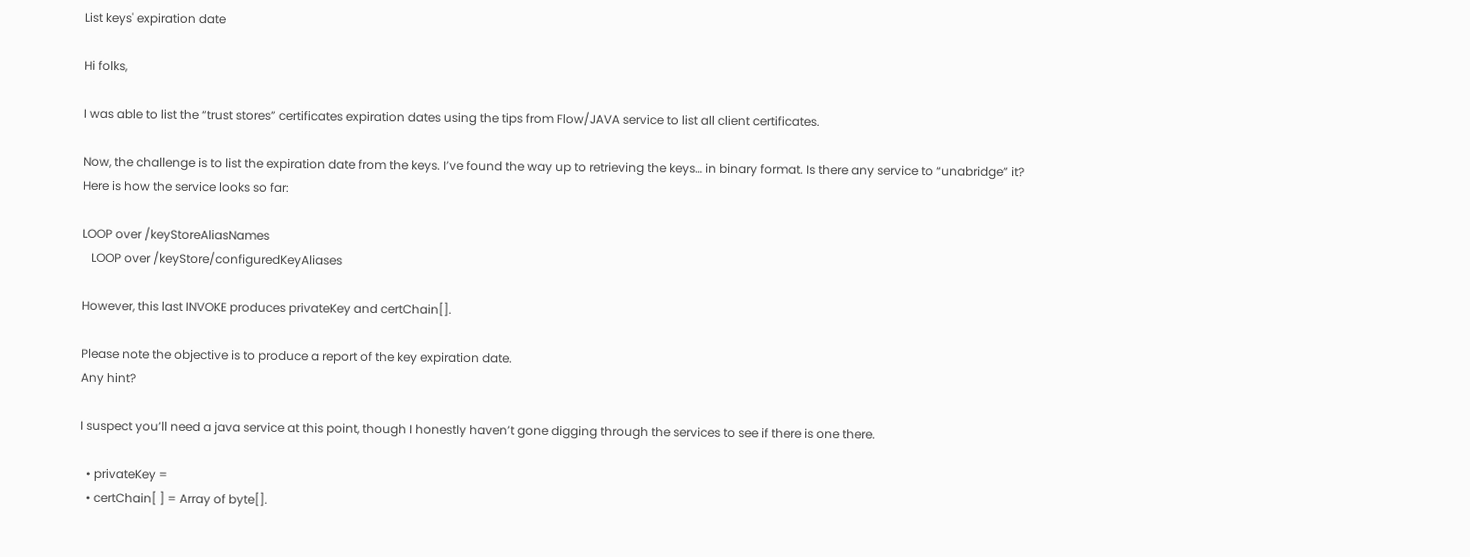List keys' expiration date

Hi folks,

I was able to list the “trust stores” certificates expiration dates using the tips from Flow/JAVA service to list all client certificates.

Now, the challenge is to list the expiration date from the keys. I’ve found the way up to retrieving the keys… in binary format. Is there any service to “unabridge” it?
Here is how the service looks so far:

LOOP over /keyStoreAliasNames
   LOOP over /keyStore/configuredKeyAliases

However, this last INVOKE produces privateKey and certChain[].

Please note the objective is to produce a report of the key expiration date.
Any hint?

I suspect you’ll need a java service at this point, though I honestly haven’t gone digging through the services to see if there is one there.

  • privateKey =
  • certChain[ ] = Array of byte[].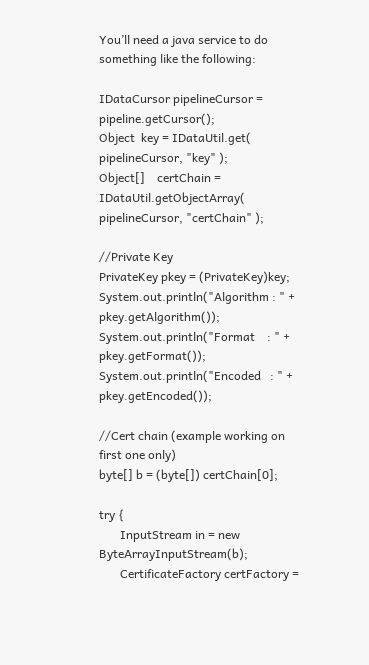You’ll need a java service to do something like the following:

IDataCursor pipelineCursor = pipeline.getCursor();
Object  key = IDataUtil.get( pipelineCursor, "key" );
Object[]    certChain = IDataUtil.getObjectArray( pipelineCursor, "certChain" );

//Private Key
PrivateKey pkey = (PrivateKey)key;
System.out.println("Algorithm : " + pkey.getAlgorithm());
System.out.println("Format    : " + pkey.getFormat());
System.out.println("Encoded   : " + pkey.getEncoded());

//Cert chain (example working on first one only)
byte[] b = (byte[]) certChain[0];

try {
       InputStream in = new ByteArrayInputStream(b);
       CertificateFactory certFactory =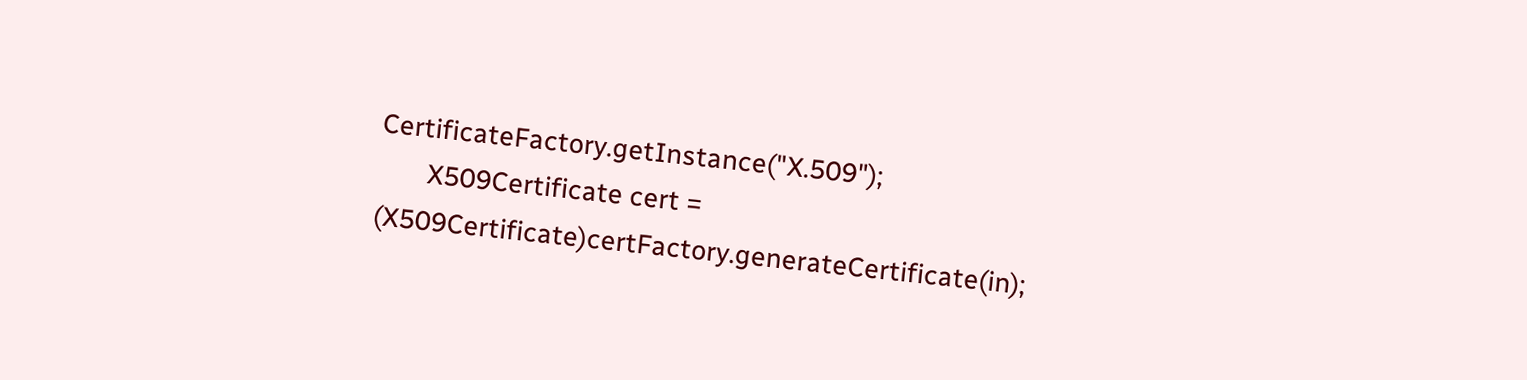CertificateFactory.getInstance("X.509");
       X509Certificate cert = (X509Certificate)certFactory.generateCertificate(in);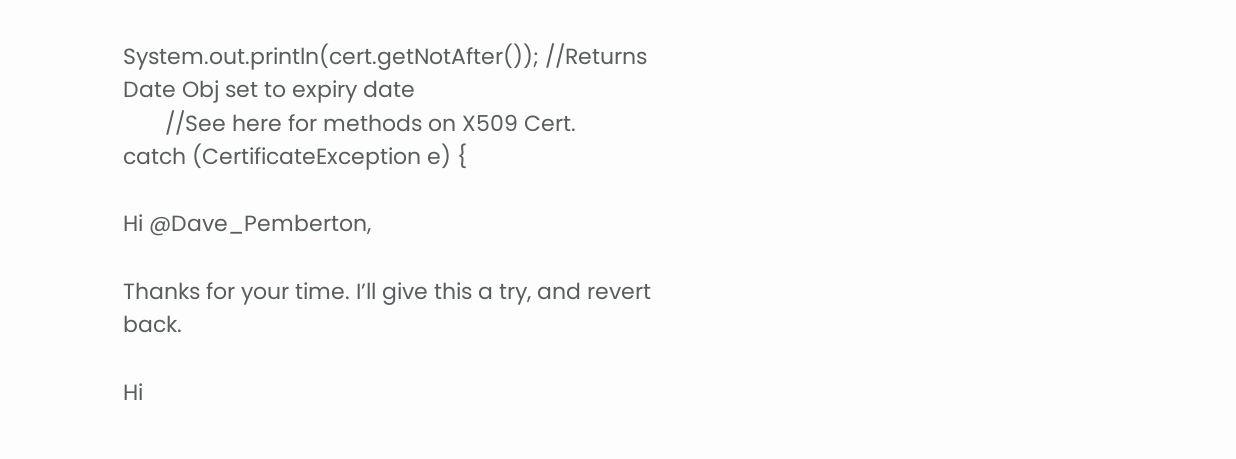System.out.println(cert.getNotAfter()); //Returns Date Obj set to expiry date
       //See here for methods on X509 Cert.
catch (CertificateException e) {

Hi @Dave_Pemberton,

Thanks for your time. I’ll give this a try, and revert back.

Hi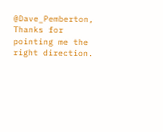@Dave_Pemberton,
Thanks for pointing me the right direction.